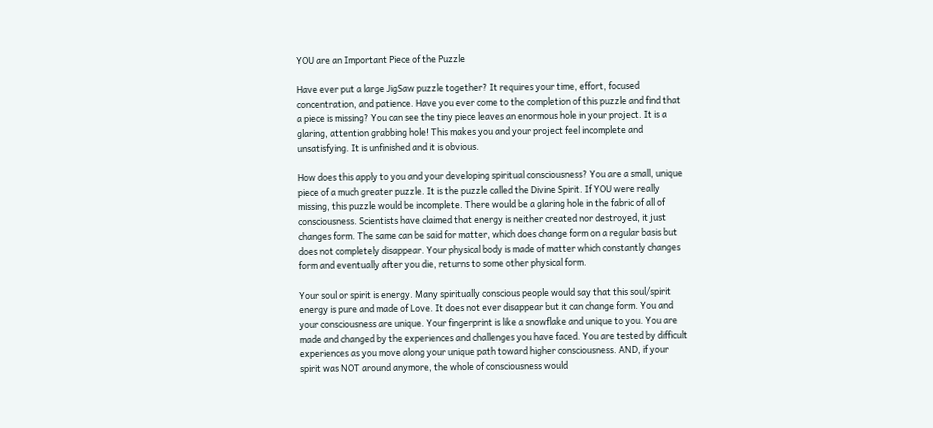YOU are an Important Piece of the Puzzle

Have ever put a large JigSaw puzzle together? It requires your time, effort, focused concentration, and patience. Have you ever come to the completion of this puzzle and find that a piece is missing? You can see the tiny piece leaves an enormous hole in your project. It is a glaring, attention grabbing hole! This makes you and your project feel incomplete and unsatisfying. It is unfinished and it is obvious.

How does this apply to you and your developing spiritual consciousness? You are a small, unique piece of a much greater puzzle. It is the puzzle called the Divine Spirit. If YOU were really missing, this puzzle would be incomplete. There would be a glaring hole in the fabric of all of consciousness. Scientists have claimed that energy is neither created nor destroyed, it just changes form. The same can be said for matter, which does change form on a regular basis but does not completely disappear. Your physical body is made of matter which constantly changes form and eventually after you die, returns to some other physical form.

Your soul or spirit is energy. Many spiritually conscious people would say that this soul/spirit energy is pure and made of Love. It does not ever disappear but it can change form. You and your consciousness are unique. Your fingerprint is like a snowflake and unique to you. You are made and changed by the experiences and challenges you have faced. You are tested by difficult experiences as you move along your unique path toward higher consciousness. AND, if your spirit was NOT around anymore, the whole of consciousness would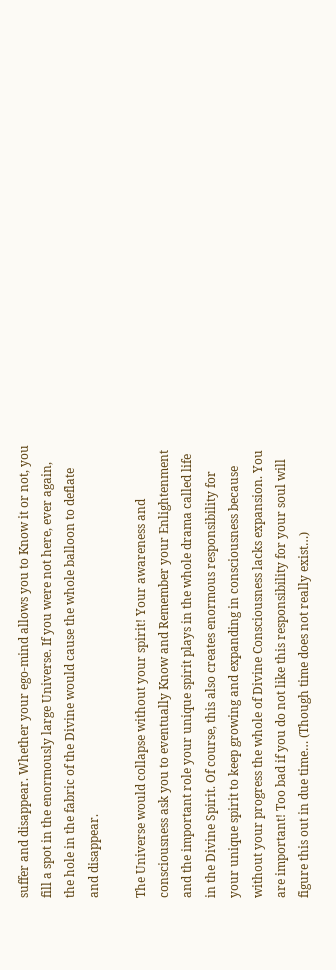suffer and disappear. Whether your ego-mind allows you to Know it or not, you fill a spot in the enormously large Universe. If you were not here, ever again, the hole in the fabric of the Divine would cause the whole balloon to deflate and disappear.

The Universe would collapse without your spirit! Your awareness and consciousness ask you to eventually Know and Remember your Enlightenment and the important role your unique spirit plays in the whole drama called life in the Divine Spirit. Of course, this also creates enormous responsibility for your unique spirit to keep growing and expanding in consciousness because without your progress the whole of Divine Consciousness lacks expansion. You are important! Too bad if you do not like this responsibility for your soul will figure this out in due time… (Though time does not really exist…)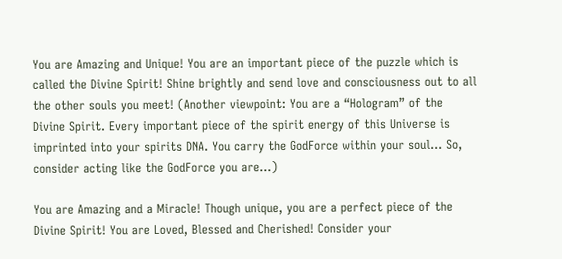You are Amazing and Unique! You are an important piece of the puzzle which is called the Divine Spirit! Shine brightly and send love and consciousness out to all the other souls you meet! (Another viewpoint: You are a “Hologram” of the Divine Spirit. Every important piece of the spirit energy of this Universe is imprinted into your spirits DNA. You carry the GodForce within your soul… So, consider acting like the GodForce you are…)

You are Amazing and a Miracle! Though unique, you are a perfect piece of the Divine Spirit! You are Loved, Blessed and Cherished! Consider your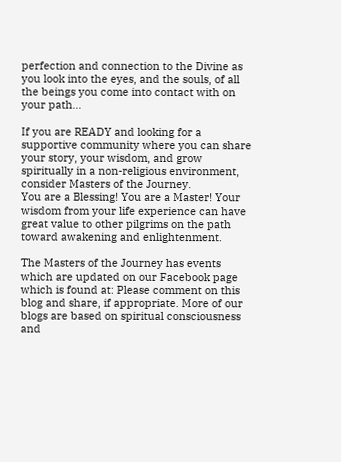perfection and connection to the Divine as you look into the eyes, and the souls, of all the beings you come into contact with on your path…

If you are READY and looking for a supportive community where you can share your story, your wisdom, and grow spiritually in a non-religious environment, consider Masters of the Journey.
You are a Blessing! You are a Master! Your wisdom from your life experience can have great value to other pilgrims on the path toward awakening and enlightenment.

The Masters of the Journey has events which are updated on our Facebook page which is found at: Please comment on this blog and share, if appropriate. More of our blogs are based on spiritual consciousness and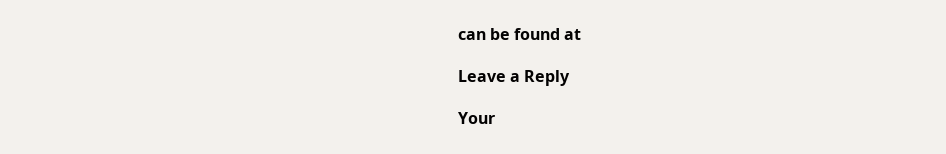can be found at

Leave a Reply

Your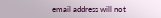email address will not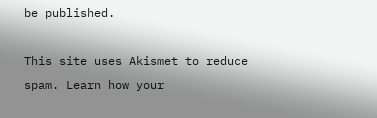be published.

This site uses Akismet to reduce spam. Learn how your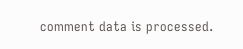comment data is processed.